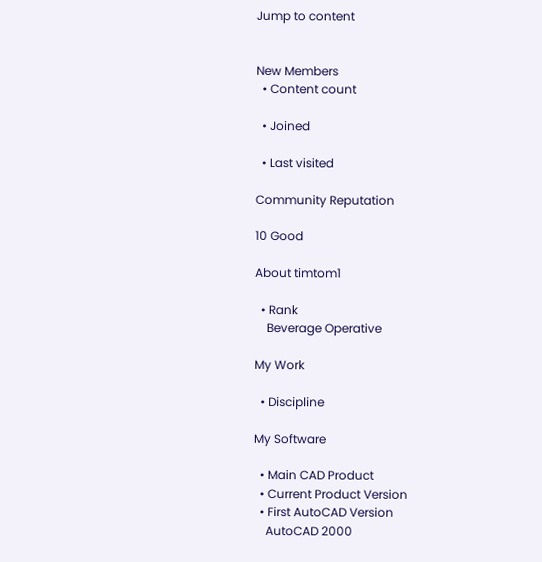Jump to content


New Members
  • Content count

  • Joined

  • Last visited

Community Reputation

10 Good

About timtom1

  • Rank
    Beverage Operative

My Work

  • Discipline

My Software

  • Main CAD Product
  • Current Product Version
  • First AutoCAD Version
    AutoCAD 2000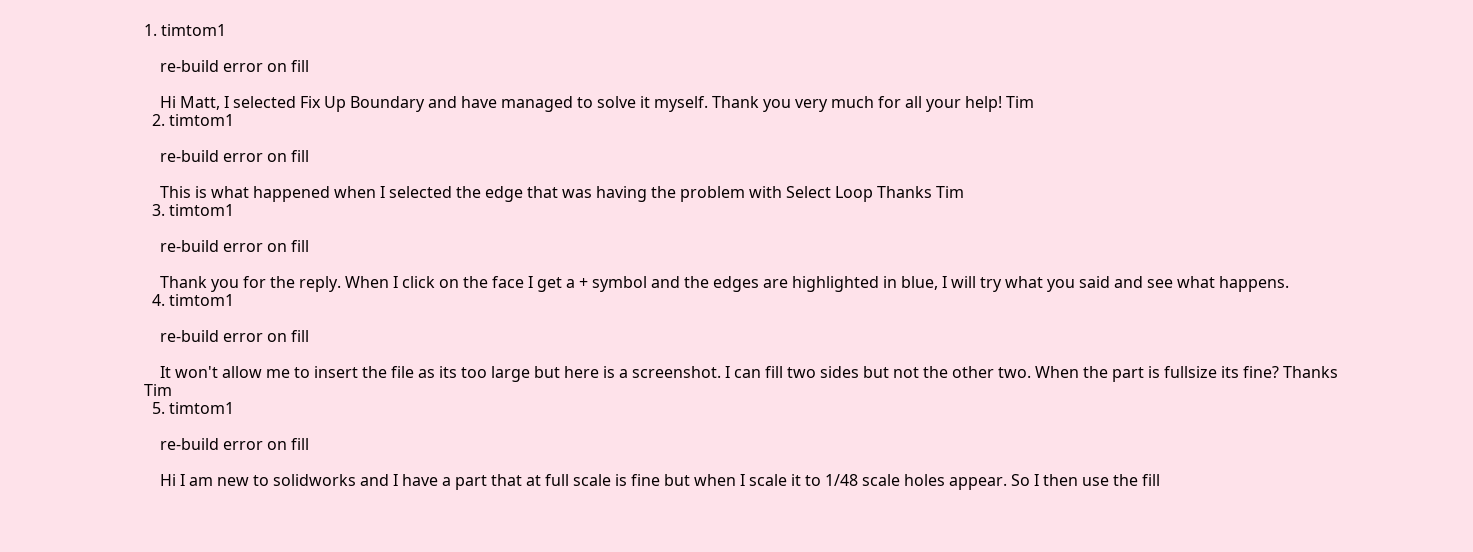1. timtom1

    re-build error on fill

    Hi Matt, I selected Fix Up Boundary and have managed to solve it myself. Thank you very much for all your help! Tim
  2. timtom1

    re-build error on fill

    This is what happened when I selected the edge that was having the problem with Select Loop Thanks Tim
  3. timtom1

    re-build error on fill

    Thank you for the reply. When I click on the face I get a + symbol and the edges are highlighted in blue, I will try what you said and see what happens.
  4. timtom1

    re-build error on fill

    It won't allow me to insert the file as its too large but here is a screenshot. I can fill two sides but not the other two. When the part is fullsize its fine? Thanks Tim
  5. timtom1

    re-build error on fill

    Hi I am new to solidworks and I have a part that at full scale is fine but when I scale it to 1/48 scale holes appear. So I then use the fill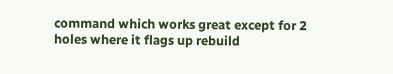command which works great except for 2 holes where it flags up rebuild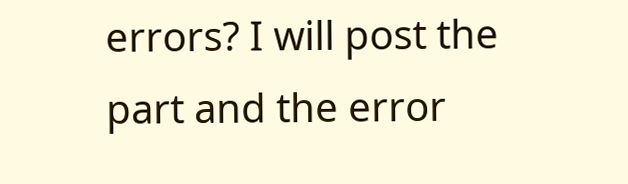errors? I will post the part and the error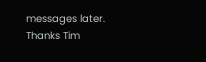messages later. Thanks Tim